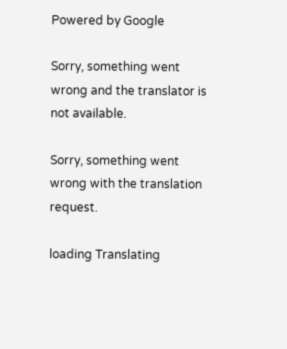Powered by Google

Sorry, something went wrong and the translator is not available.

Sorry, something went wrong with the translation request.

loading Translating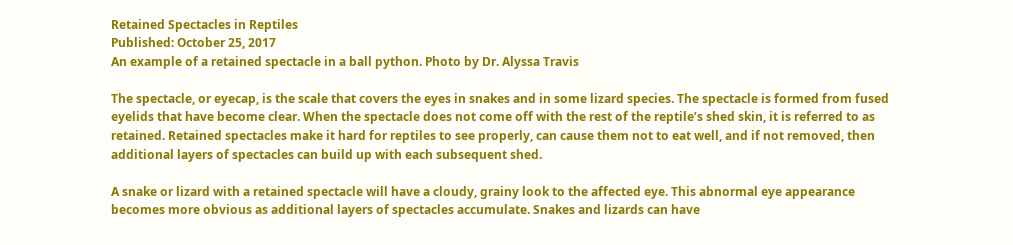Retained Spectacles in Reptiles
Published: October 25, 2017
An example of a retained spectacle in a ball python. Photo by Dr. Alyssa Travis

The spectacle, or eyecap, is the scale that covers the eyes in snakes and in some lizard species. The spectacle is formed from fused eyelids that have become clear. When the spectacle does not come off with the rest of the reptile’s shed skin, it is referred to as retained. Retained spectacles make it hard for reptiles to see properly, can cause them not to eat well, and if not removed, then additional layers of spectacles can build up with each subsequent shed.

A snake or lizard with a retained spectacle will have a cloudy, grainy look to the affected eye. This abnormal eye appearance becomes more obvious as additional layers of spectacles accumulate. Snakes and lizards can have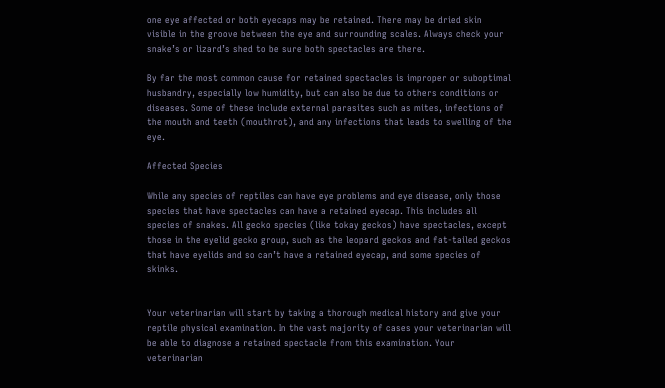one eye affected or both eyecaps may be retained. There may be dried skin visible in the groove between the eye and surrounding scales. Always check your snake’s or lizard’s shed to be sure both spectacles are there.

By far the most common cause for retained spectacles is improper or suboptimal husbandry, especially low humidity, but can also be due to others conditions or diseases. Some of these include external parasites such as mites, infections of the mouth and teeth (mouthrot), and any infections that leads to swelling of the eye.

Affected Species

While any species of reptiles can have eye problems and eye disease, only those species that have spectacles can have a retained eyecap. This includes all species of snakes. All gecko species (like tokay geckos) have spectacles, except those in the eyelid gecko group, such as the leopard geckos and fat-tailed geckos that have eyelids and so can’t have a retained eyecap, and some species of skinks.


Your veterinarian will start by taking a thorough medical history and give your reptile physical examination. In the vast majority of cases your veterinarian will be able to diagnose a retained spectacle from this examination. Your veterinarian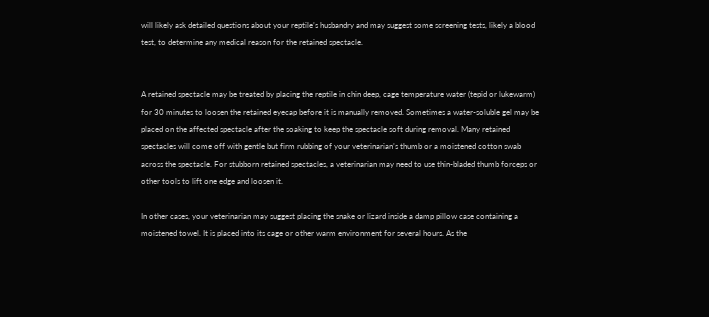will likely ask detailed questions about your reptile’s husbandry and may suggest some screening tests, likely a blood test, to determine any medical reason for the retained spectacle.


A retained spectacle may be treated by placing the reptile in chin deep, cage temperature water (tepid or lukewarm) for 30 minutes to loosen the retained eyecap before it is manually removed. Sometimes a water-soluble gel may be placed on the affected spectacle after the soaking to keep the spectacle soft during removal. Many retained spectacles will come off with gentle but firm rubbing of your veterinarian’s thumb or a moistened cotton swab across the spectacle. For stubborn retained spectacles, a veterinarian may need to use thin-bladed thumb forceps or other tools to lift one edge and loosen it.

In other cases, your veterinarian may suggest placing the snake or lizard inside a damp pillow case containing a moistened towel. It is placed into its cage or other warm environment for several hours. As the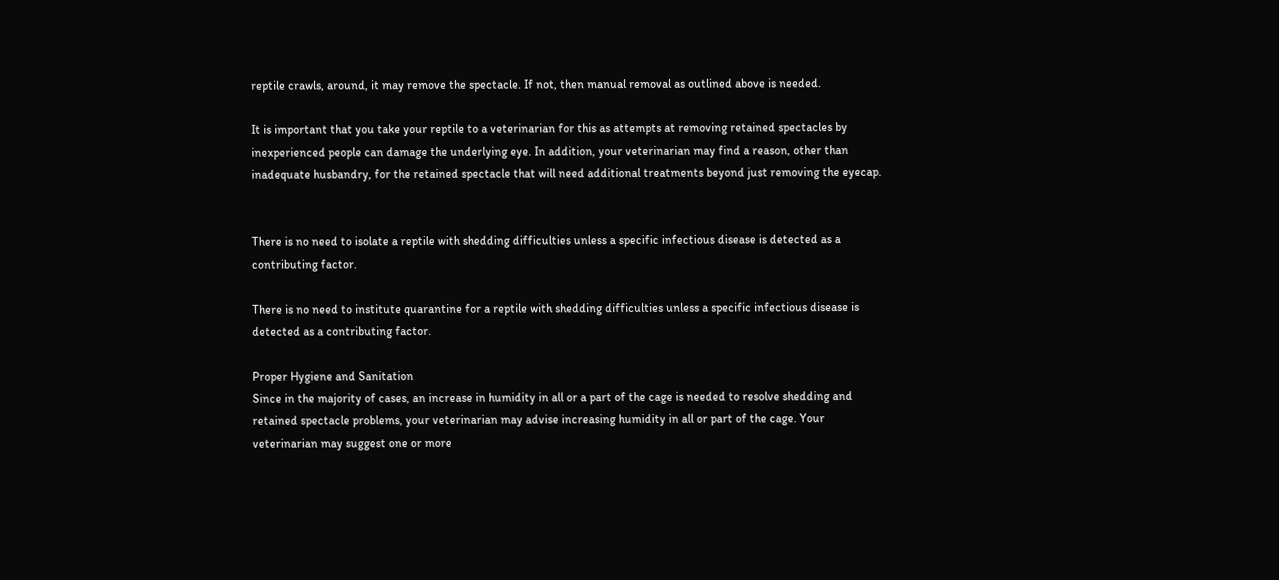reptile crawls, around, it may remove the spectacle. If not, then manual removal as outlined above is needed.

It is important that you take your reptile to a veterinarian for this as attempts at removing retained spectacles by inexperienced people can damage the underlying eye. In addition, your veterinarian may find a reason, other than inadequate husbandry, for the retained spectacle that will need additional treatments beyond just removing the eyecap.


There is no need to isolate a reptile with shedding difficulties unless a specific infectious disease is detected as a contributing factor.

There is no need to institute quarantine for a reptile with shedding difficulties unless a specific infectious disease is detected as a contributing factor.

Proper Hygiene and Sanitation
Since in the majority of cases, an increase in humidity in all or a part of the cage is needed to resolve shedding and retained spectacle problems, your veterinarian may advise increasing humidity in all or part of the cage. Your veterinarian may suggest one or more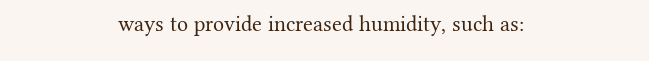ways to provide increased humidity, such as: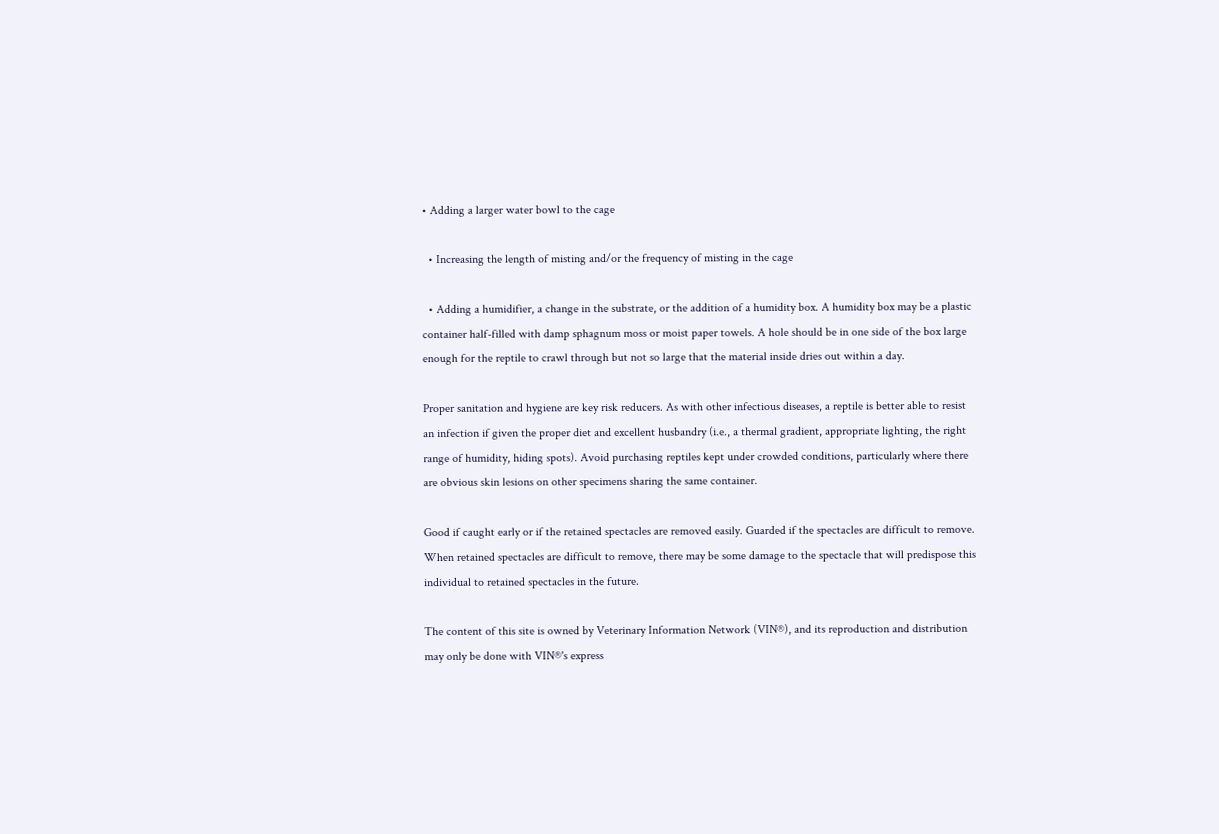• Adding a larger water bowl to the cage

  • Increasing the length of misting and/or the frequency of misting in the cage

  • Adding a humidifier, a change in the substrate, or the addition of a humidity box. A humidity box may be a plastic container half-filled with damp sphagnum moss or moist paper towels. A hole should be in one side of the box large enough for the reptile to crawl through but not so large that the material inside dries out within a day.

Proper sanitation and hygiene are key risk reducers. As with other infectious diseases, a reptile is better able to resist an infection if given the proper diet and excellent husbandry (i.e., a thermal gradient, appropriate lighting, the right range of humidity, hiding spots). Avoid purchasing reptiles kept under crowded conditions, particularly where there are obvious skin lesions on other specimens sharing the same container.

Good if caught early or if the retained spectacles are removed easily. Guarded if the spectacles are difficult to remove. When retained spectacles are difficult to remove, there may be some damage to the spectacle that will predispose this individual to retained spectacles in the future.

The content of this site is owned by Veterinary Information Network (VIN®), and its reproduction and distribution may only be done with VIN®'s express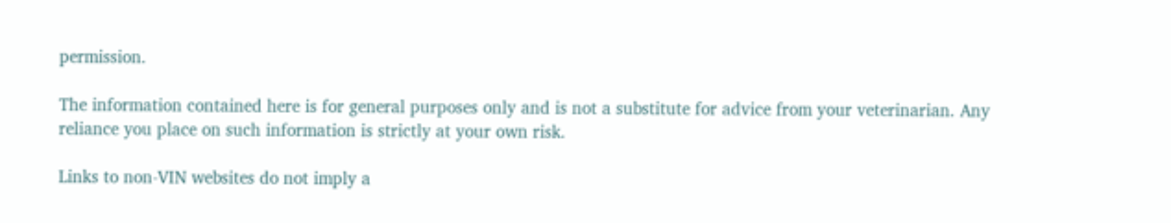permission.

The information contained here is for general purposes only and is not a substitute for advice from your veterinarian. Any reliance you place on such information is strictly at your own risk.

Links to non-VIN websites do not imply a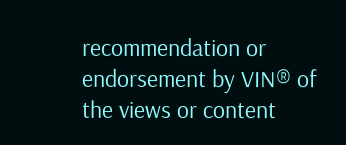recommendation or endorsement by VIN® of the views or content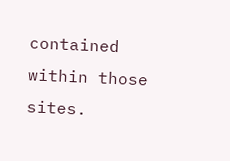contained within those sites.